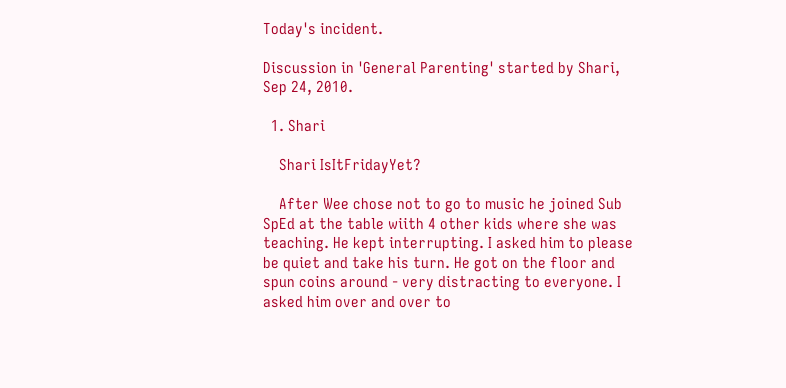Today's incident.

Discussion in 'General Parenting' started by Shari, Sep 24, 2010.

  1. Shari

    Shari IsItFridayYet?

    After Wee chose not to go to music he joined Sub SpEd at the table wiith 4 other kids where she was teaching. He kept interrupting. I asked him to please be quiet and take his turn. He got on the floor and spun coins around - very distracting to everyone. I asked him over and over to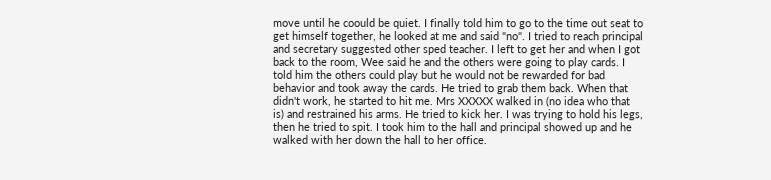move until he coould be quiet. I finally told him to go to the time out seat to get himself together, he looked at me and said "no". I tried to reach principal and secretary suggested other sped teacher. I left to get her and when I got back to the room, Wee said he and the others were going to play cards. I told him the others could play but he would not be rewarded for bad behavior and took away the cards. He tried to grab them back. When that didn't work, he started to hit me. Mrs XXXXX walked in (no idea who that is) and restrained his arms. He tried to kick her. I was trying to hold his legs, then he tried to spit. I took him to the hall and principal showed up and he walked with her down the hall to her office.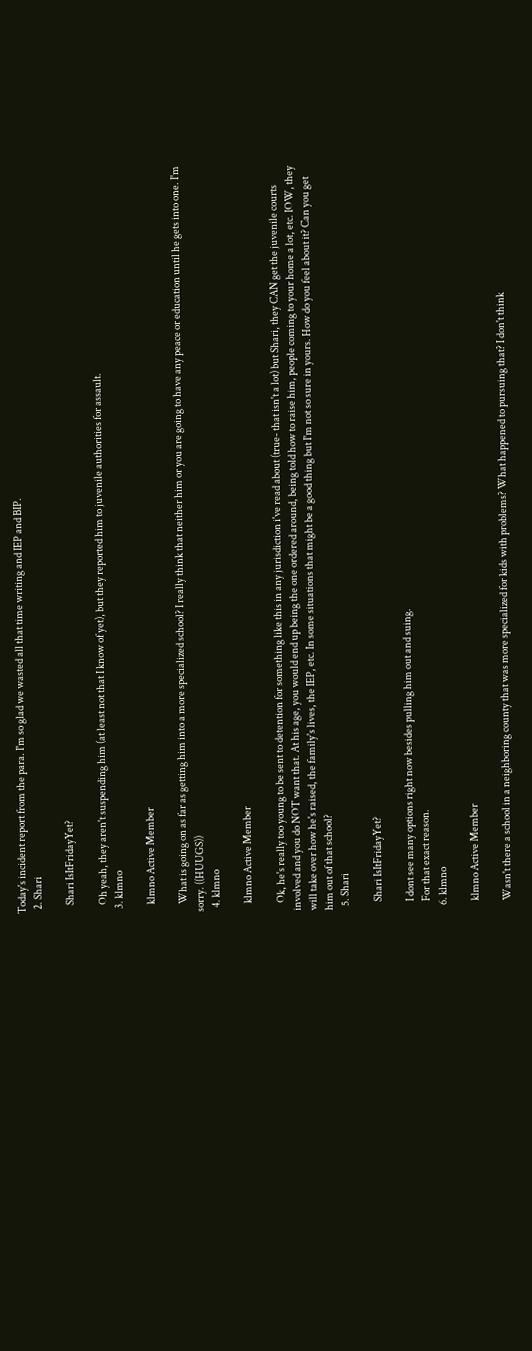Today's incident report from the para. I'm so glad we wasted all that time writing and IEP and BIP.
  2. Shari

    Shari IsItFridayYet?

    Oh yeah, they aren't suspending him (at least not that I know of yet), but they reported him to juvenile authorities for assault.
  3. klmno

    klmno Active Member

    What is going on as far as getting him into a more specialized school? I really think that neither him or you are going to have any peace or education until he gets into one. I'm sorry. ((HUUGS))
  4. klmno

    klmno Active Member

    Ok, he's really too young to be sent to detention for something like this in any jurisdiction i've read about (true- that isn't a lot) but Shari, they CAN get the juvenile courts involved and you do NOT want that. At his age, you would end up being the one ordered around, being told how to raise him, people coming to your home a lot, etc. IOW, they will take over how he's raised, the family's lives, the IEP, etc. In some situations that might be a good thing but I'm not so sure in yours. How do you feel about it? Can you get him out of that school?
  5. Shari

    Shari IsItFridayYet?

    I dont see many options right now besides pulling him out and suing.
    For that exact reason.
  6. klmno

    klmno Active Member

    Wasn't there a school in a neighboring county that was more specialized for kids with problems? What happened to pursuing that? I don't think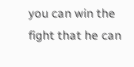you can win the fight that he can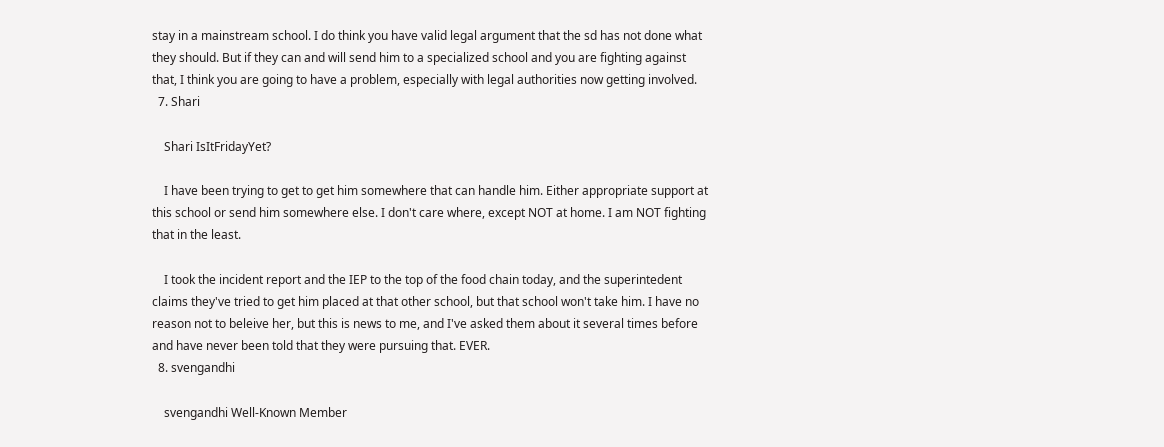stay in a mainstream school. I do think you have valid legal argument that the sd has not done what they should. But if they can and will send him to a specialized school and you are fighting against that, I think you are going to have a problem, especially with legal authorities now getting involved.
  7. Shari

    Shari IsItFridayYet?

    I have been trying to get to get him somewhere that can handle him. Either appropriate support at this school or send him somewhere else. I don't care where, except NOT at home. I am NOT fighting that in the least.

    I took the incident report and the IEP to the top of the food chain today, and the superintedent claims they've tried to get him placed at that other school, but that school won't take him. I have no reason not to beleive her, but this is news to me, and I've asked them about it several times before and have never been told that they were pursuing that. EVER.
  8. svengandhi

    svengandhi Well-Known Member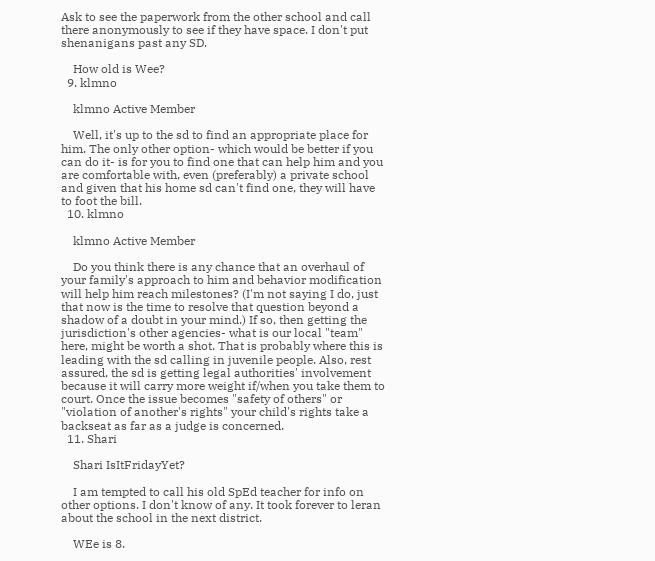Ask to see the paperwork from the other school and call there anonymously to see if they have space. I don't put shenanigans past any SD.

    How old is Wee?
  9. klmno

    klmno Active Member

    Well, it's up to the sd to find an appropriate place for him. The only other option- which would be better if you can do it- is for you to find one that can help him and you are comfortable with, even (preferably) a private school and given that his home sd can't find one, they will have to foot the bill.
  10. klmno

    klmno Active Member

    Do you think there is any chance that an overhaul of your family's approach to him and behavior modification will help him reach milestones? (I'm not saying I do, just that now is the time to resolve that question beyond a shadow of a doubt in your mind.) If so, then getting the jurisdiction's other agencies- what is our local "team" here, might be worth a shot. That is probably where this is leading with the sd calling in juvenile people. Also, rest assured, the sd is getting legal authorities' involvement because it will carry more weight if/when you take them to court. Once the issue becomes "safety of others" or "violation of another's rights" your child's rights take a backseat as far as a judge is concerned.
  11. Shari

    Shari IsItFridayYet?

    I am tempted to call his old SpEd teacher for info on other options. I don't know of any. It took forever to leran about the school in the next district.

    WEe is 8.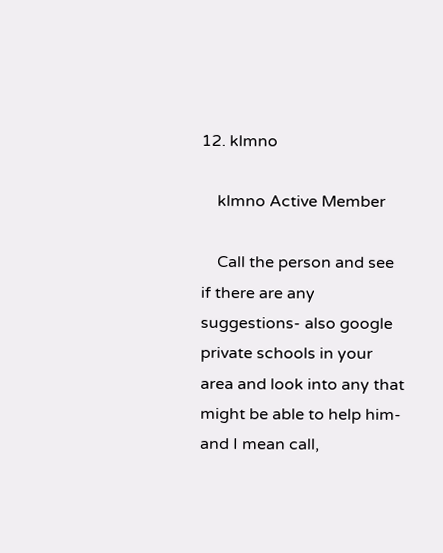12. klmno

    klmno Active Member

    Call the person and see if there are any suggestions- also google private schools in your area and look into any that might be able to help him- and I mean call,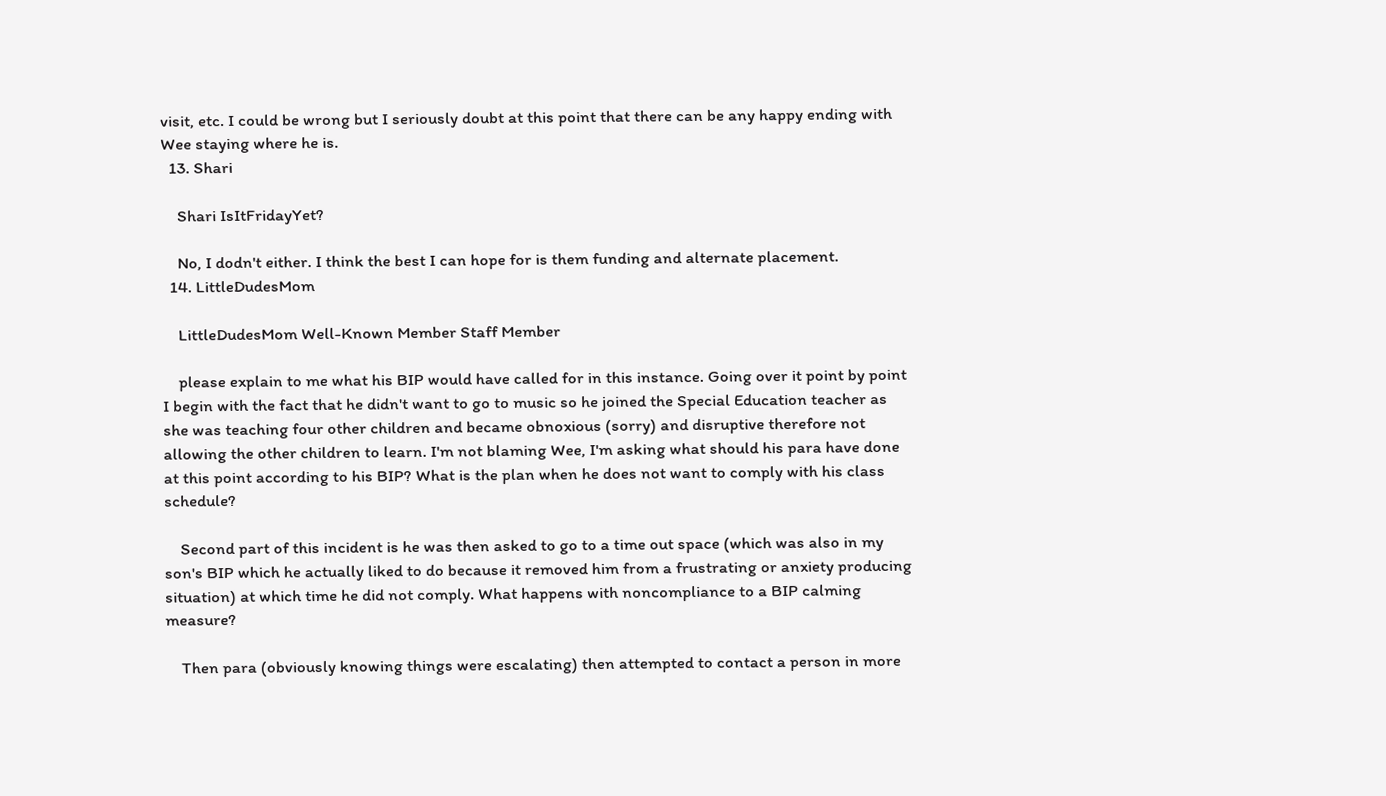visit, etc. I could be wrong but I seriously doubt at this point that there can be any happy ending with Wee staying where he is.
  13. Shari

    Shari IsItFridayYet?

    No, I dodn't either. I think the best I can hope for is them funding and alternate placement.
  14. LittleDudesMom

    LittleDudesMom Well-Known Member Staff Member

    please explain to me what his BIP would have called for in this instance. Going over it point by point I begin with the fact that he didn't want to go to music so he joined the Special Education teacher as she was teaching four other children and became obnoxious (sorry) and disruptive therefore not allowing the other children to learn. I'm not blaming Wee, I'm asking what should his para have done at this point according to his BIP? What is the plan when he does not want to comply with his class schedule?

    Second part of this incident is he was then asked to go to a time out space (which was also in my son's BIP which he actually liked to do because it removed him from a frustrating or anxiety producing situation) at which time he did not comply. What happens with noncompliance to a BIP calming measure?

    Then para (obviously knowing things were escalating) then attempted to contact a person in more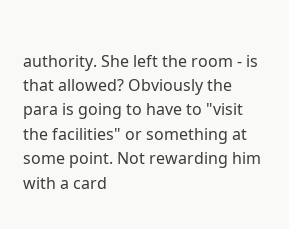authority. She left the room - is that allowed? Obviously the para is going to have to "visit the facilities" or something at some point. Not rewarding him with a card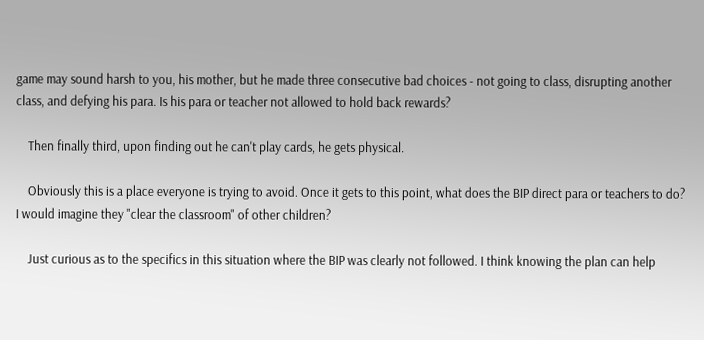game may sound harsh to you, his mother, but he made three consecutive bad choices - not going to class, disrupting another class, and defying his para. Is his para or teacher not allowed to hold back rewards?

    Then finally third, upon finding out he can't play cards, he gets physical.

    Obviously this is a place everyone is trying to avoid. Once it gets to this point, what does the BIP direct para or teachers to do? I would imagine they "clear the classroom" of other children?

    Just curious as to the specifics in this situation where the BIP was clearly not followed. I think knowing the plan can help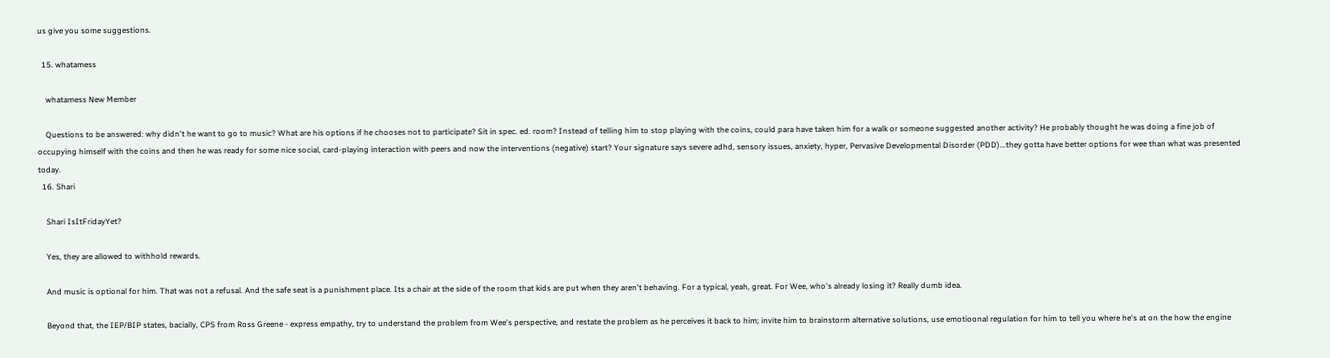us give you some suggestions.

  15. whatamess

    whatamess New Member

    Questions to be answered: why didn't he want to go to music? What are his options if he chooses not to participate? Sit in spec. ed. room? Instead of telling him to stop playing with the coins, could para have taken him for a walk or someone suggested another activity? He probably thought he was doing a fine job of occupying himself with the coins and then he was ready for some nice social, card-playing interaction with peers and now the interventions (negative) start? Your signature says severe adhd, sensory issues, anxiety, hyper, Pervasive Developmental Disorder (PDD)...they gotta have better options for wee than what was presented today.
  16. Shari

    Shari IsItFridayYet?

    Yes, they are allowed to withhold rewards.

    And music is optional for him. That was not a refusal. And the safe seat is a punishment place. Its a chair at the side of the room that kids are put when they aren't behaving. For a typical, yeah, great. For Wee, who's already losing it? Really dumb idea.

    Beyond that, the IEP/BIP states, bacially, CPS from Ross Greene - express empathy, try to understand the problem from Wee's perspective, and restate the problem as he perceives it back to him; invite him to brainstorm alternative solutions, use emotioonal regulation for him to tell you where he's at on the how the engine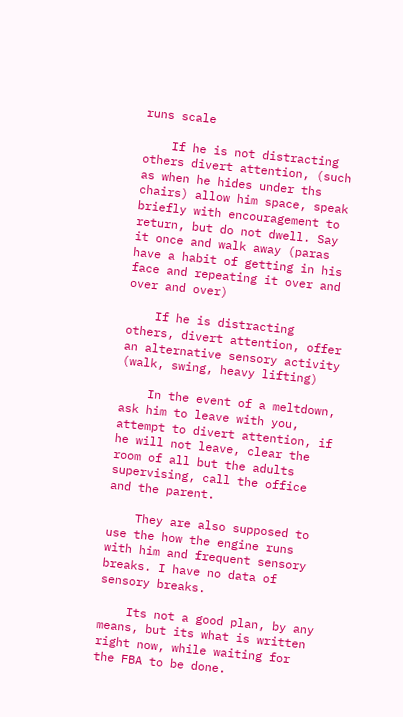runs scale

    If he is not distracting others divert attention, (such as when he hides under ths chairs) allow him space, speak briefly with encouragement to return, but do not dwell. Say it once and walk away (paras have a habit of getting in his face and repeating it over and over and over)

    If he is distracting others, divert attention, offer an alternative sensory activity (walk, swing, heavy lifting)

    In the event of a meltdown, ask him to leave with you, attempt to divert attention, if he will not leave, clear the room of all but the adults supervising, call the office and the parent.

    They are also supposed to use the how the engine runs with him and frequent sensory breaks. I have no data of sensory breaks.

    Its not a good plan, by any means, but its what is written right now, while waiting for the FBA to be done.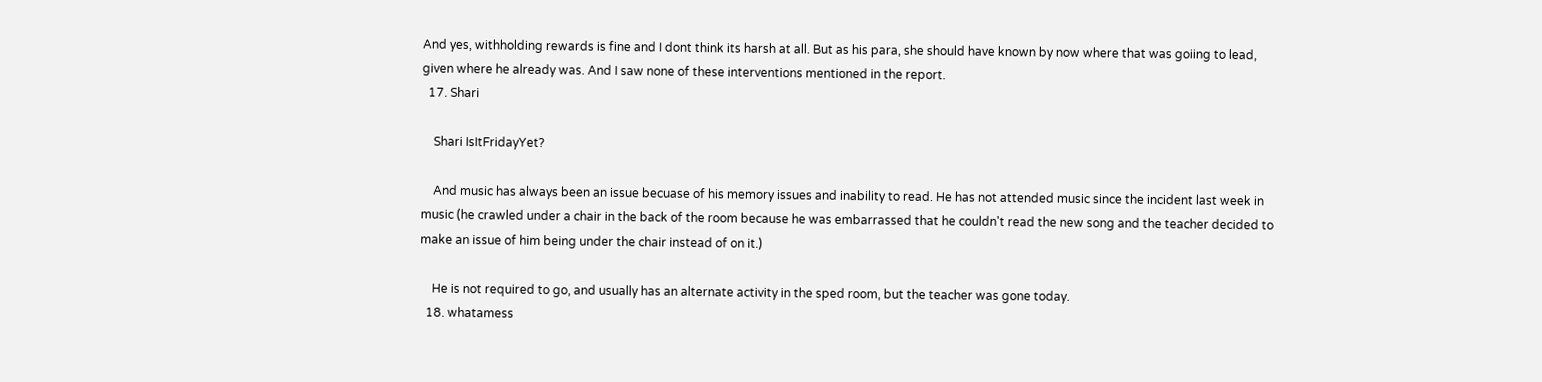And yes, withholding rewards is fine and I dont think its harsh at all. But as his para, she should have known by now where that was goiing to lead, given where he already was. And I saw none of these interventions mentioned in the report.
  17. Shari

    Shari IsItFridayYet?

    And music has always been an issue becuase of his memory issues and inability to read. He has not attended music since the incident last week in music (he crawled under a chair in the back of the room because he was embarrassed that he couldn't read the new song and the teacher decided to make an issue of him being under the chair instead of on it.)

    He is not required to go, and usually has an alternate activity in the sped room, but the teacher was gone today.
  18. whatamess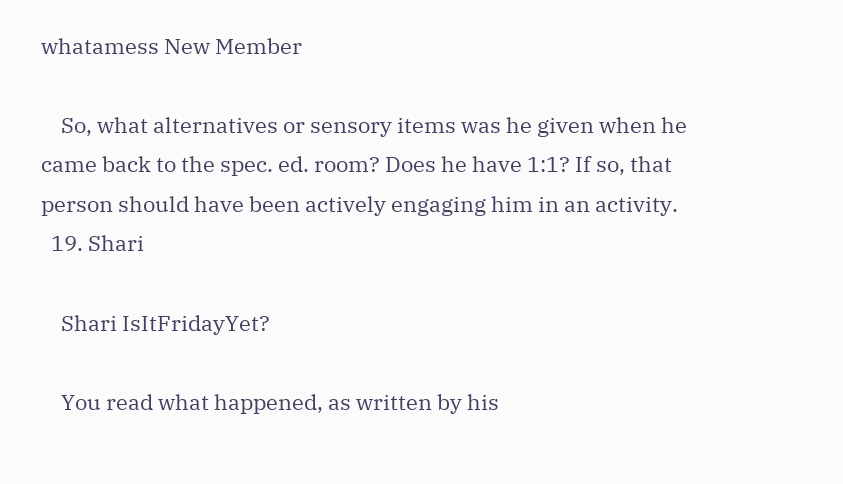whatamess New Member

    So, what alternatives or sensory items was he given when he came back to the spec. ed. room? Does he have 1:1? If so, that person should have been actively engaging him in an activity.
  19. Shari

    Shari IsItFridayYet?

    You read what happened, as written by his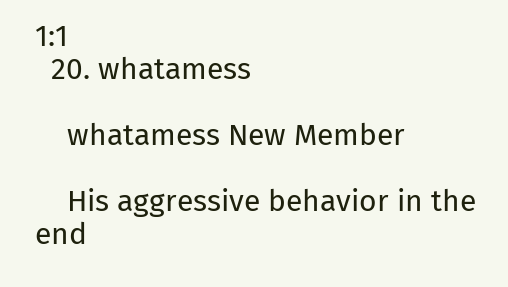1:1
  20. whatamess

    whatamess New Member

    His aggressive behavior in the end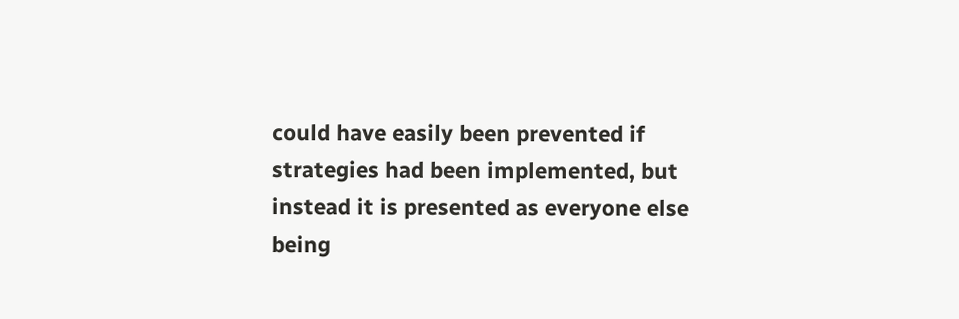could have easily been prevented if strategies had been implemented, but instead it is presented as everyone else being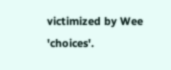victimized by Wee 'choices'.